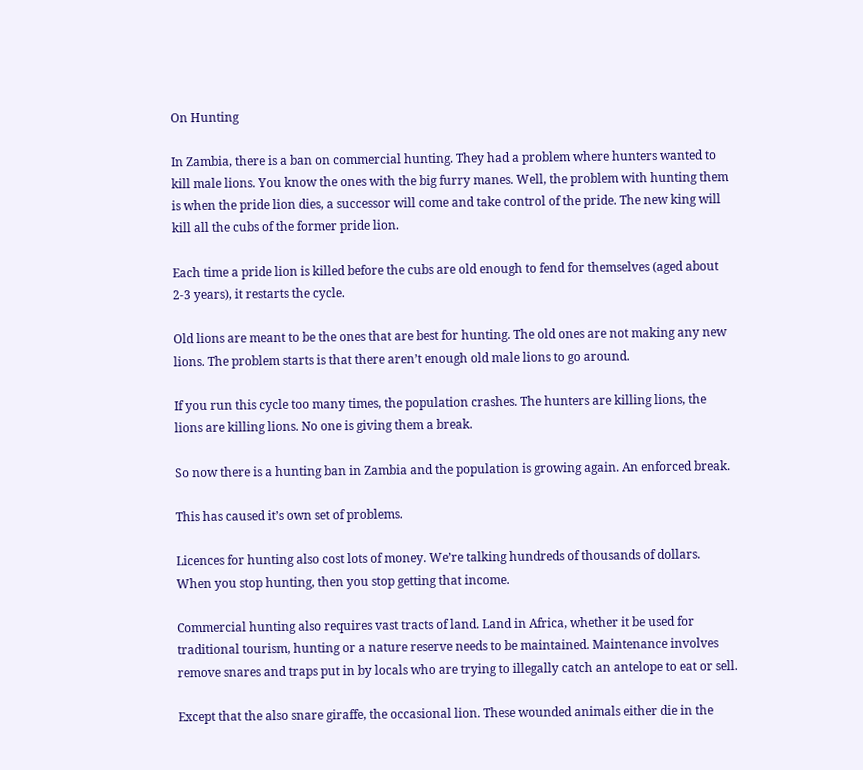On Hunting

In Zambia, there is a ban on commercial hunting. They had a problem where hunters wanted to kill male lions. You know the ones with the big furry manes. Well, the problem with hunting them is when the pride lion dies, a successor will come and take control of the pride. The new king will kill all the cubs of the former pride lion.

Each time a pride lion is killed before the cubs are old enough to fend for themselves (aged about 2-3 years), it restarts the cycle.

Old lions are meant to be the ones that are best for hunting. The old ones are not making any new lions. The problem starts is that there aren’t enough old male lions to go around.

If you run this cycle too many times, the population crashes. The hunters are killing lions, the lions are killing lions. No one is giving them a break.

So now there is a hunting ban in Zambia and the population is growing again. An enforced break.

This has caused it’s own set of problems.

Licences for hunting also cost lots of money. We’re talking hundreds of thousands of dollars. When you stop hunting, then you stop getting that income.

Commercial hunting also requires vast tracts of land. Land in Africa, whether it be used for traditional tourism, hunting or a nature reserve needs to be maintained. Maintenance involves remove snares and traps put in by locals who are trying to illegally catch an antelope to eat or sell.

Except that the also snare giraffe, the occasional lion. These wounded animals either die in the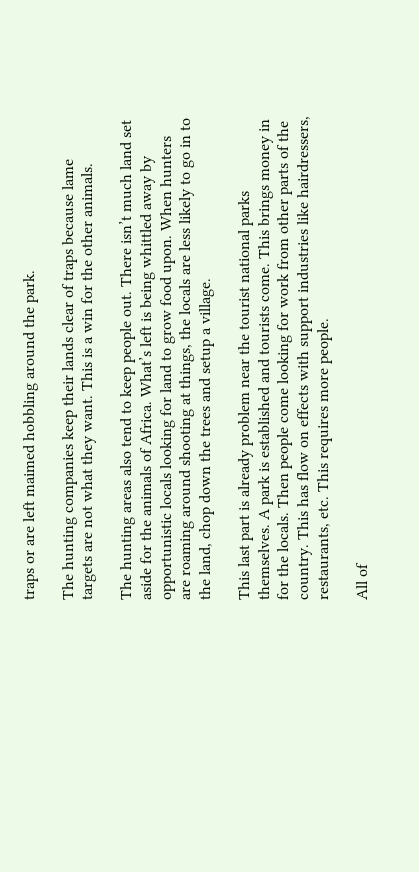traps or are left maimed hobbling around the park.

The hunting companies keep their lands clear of traps because lame targets are not what they want. This is a win for the other animals.

The hunting areas also tend to keep people out. There isn’t much land set aside for the animals of Africa. What’s left is being whittled away by opportunistic locals looking for land to grow food upon. When hunters are roaming around shooting at things, the locals are less likely to go in to the land, chop down the trees and setup a village.

This last part is already problem near the tourist national parks themselves. A park is established and tourists come. This brings money in for the locals. Then people come looking for work from other parts of the country. This has flow on effects with support industries like hairdressers, restaurants, etc. This requires more people.

All of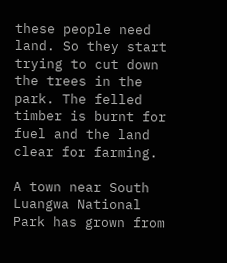these people need land. So they start trying to cut down the trees in the park. The felled timber is burnt for fuel and the land clear for farming.

A town near South Luangwa National Park has grown from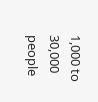1,000 to 30,000 people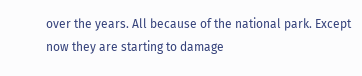over the years. All because of the national park. Except now they are starting to damage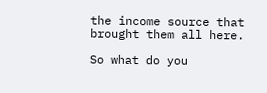the income source that brought them all here.

So what do you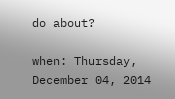do about?

when: Thursday, December 04, 2014